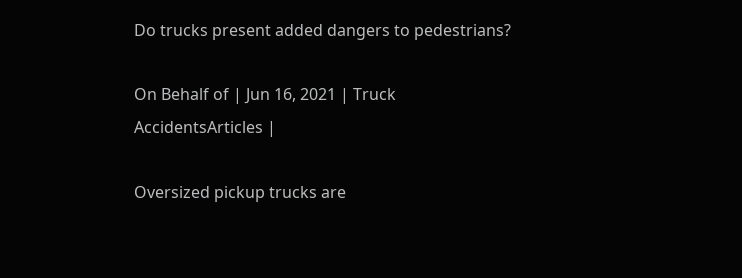Do trucks present added dangers to pedestrians?

On Behalf of | Jun 16, 2021 | Truck AccidentsArticles |

Oversized pickup trucks are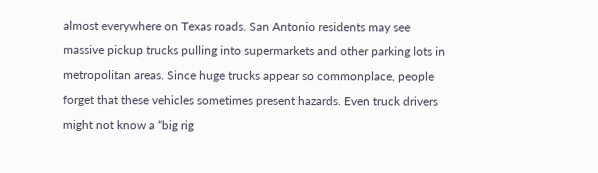almost everywhere on Texas roads. San Antonio residents may see massive pickup trucks pulling into supermarkets and other parking lots in metropolitan areas. Since huge trucks appear so commonplace, people forget that these vehicles sometimes present hazards. Even truck drivers might not know a “big rig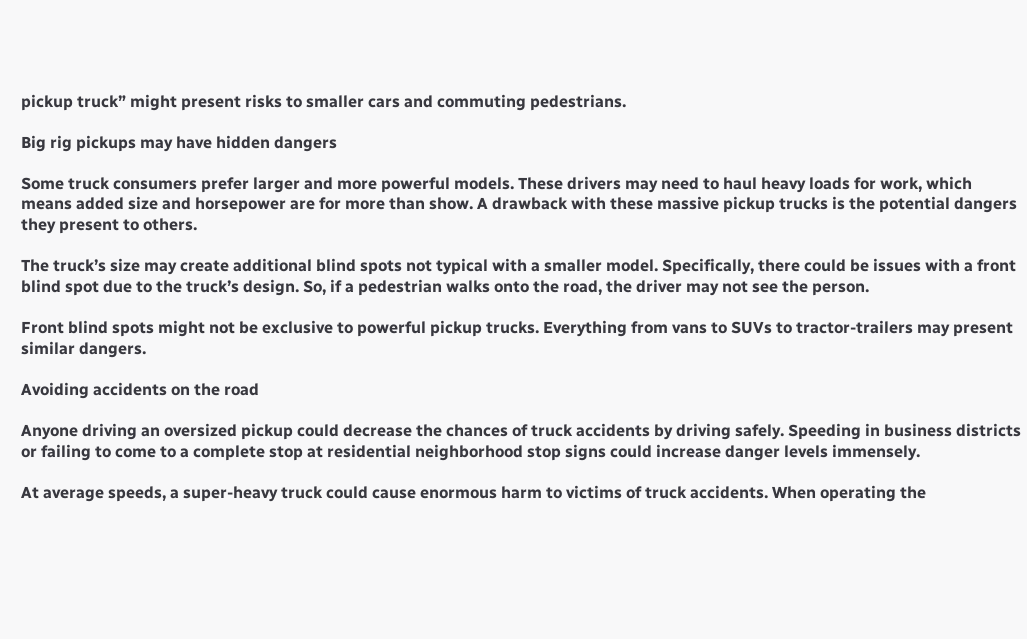pickup truck” might present risks to smaller cars and commuting pedestrians.

Big rig pickups may have hidden dangers

Some truck consumers prefer larger and more powerful models. These drivers may need to haul heavy loads for work, which means added size and horsepower are for more than show. A drawback with these massive pickup trucks is the potential dangers they present to others.

The truck’s size may create additional blind spots not typical with a smaller model. Specifically, there could be issues with a front blind spot due to the truck’s design. So, if a pedestrian walks onto the road, the driver may not see the person.

Front blind spots might not be exclusive to powerful pickup trucks. Everything from vans to SUVs to tractor-trailers may present similar dangers.

Avoiding accidents on the road

Anyone driving an oversized pickup could decrease the chances of truck accidents by driving safely. Speeding in business districts or failing to come to a complete stop at residential neighborhood stop signs could increase danger levels immensely.

At average speeds, a super-heavy truck could cause enormous harm to victims of truck accidents. When operating the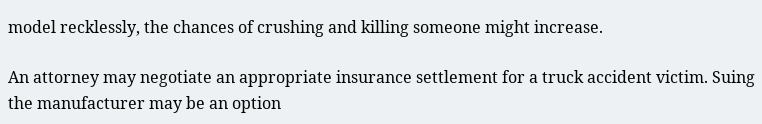model recklessly, the chances of crushing and killing someone might increase.

An attorney may negotiate an appropriate insurance settlement for a truck accident victim. Suing the manufacturer may be an option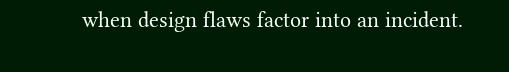when design flaws factor into an incident.